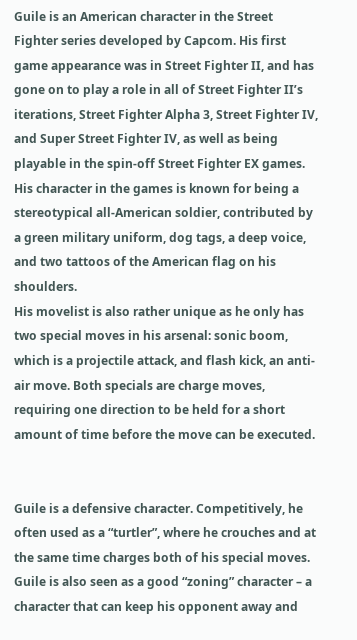Guile is an American character in the Street Fighter series developed by Capcom. His first game appearance was in Street Fighter II, and has gone on to play a role in all of Street Fighter II’s iterations, Street Fighter Alpha 3, Street Fighter IV, and Super Street Fighter IV, as well as being playable in the spin-off Street Fighter EX games. His character in the games is known for being a stereotypical all-American soldier, contributed by a green military uniform, dog tags, a deep voice, and two tattoos of the American flag on his shoulders.
His movelist is also rather unique as he only has two special moves in his arsenal: sonic boom, which is a projectile attack, and flash kick, an anti-air move. Both specials are charge moves, requiring one direction to be held for a short amount of time before the move can be executed.


Guile is a defensive character. Competitively, he often used as a “turtler”, where he crouches and at the same time charges both of his special moves. Guile is also seen as a good “zoning” character – a character that can keep his opponent away and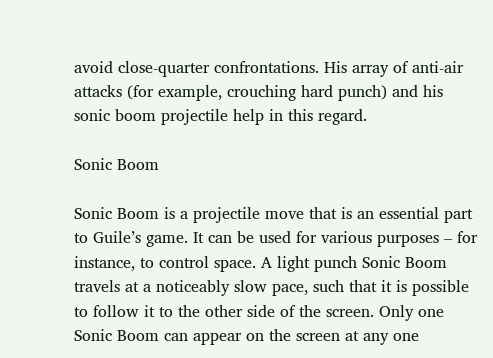avoid close-quarter confrontations. His array of anti-air attacks (for example, crouching hard punch) and his sonic boom projectile help in this regard.

Sonic Boom

Sonic Boom is a projectile move that is an essential part to Guile’s game. It can be used for various purposes – for instance, to control space. A light punch Sonic Boom travels at a noticeably slow pace, such that it is possible to follow it to the other side of the screen. Only one Sonic Boom can appear on the screen at any one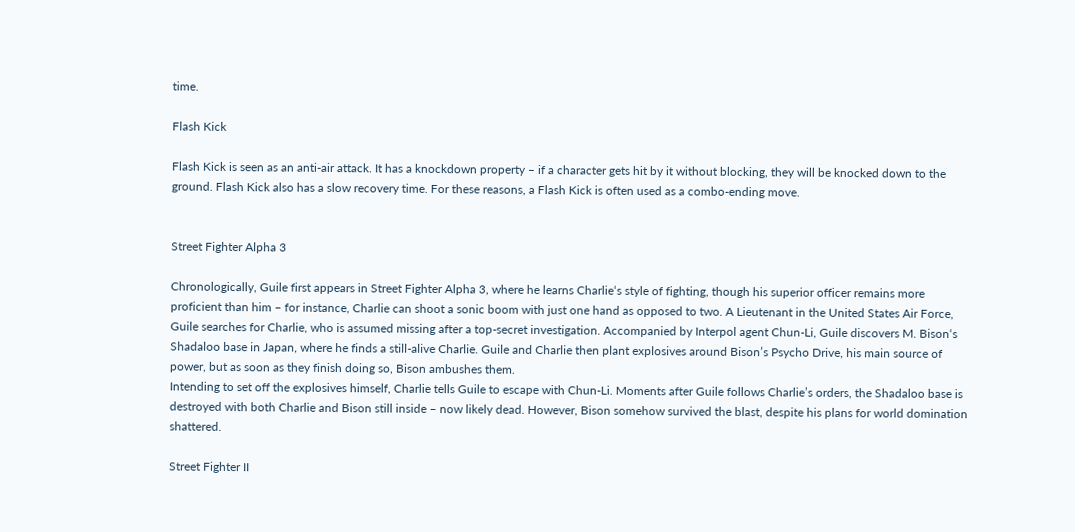time.

Flash Kick

Flash Kick is seen as an anti-air attack. It has a knockdown property – if a character gets hit by it without blocking, they will be knocked down to the ground. Flash Kick also has a slow recovery time. For these reasons, a Flash Kick is often used as a combo-ending move.


Street Fighter Alpha 3

Chronologically, Guile first appears in Street Fighter Alpha 3, where he learns Charlie‘s style of fighting, though his superior officer remains more proficient than him – for instance, Charlie can shoot a sonic boom with just one hand as opposed to two. A Lieutenant in the United States Air Force, Guile searches for Charlie, who is assumed missing after a top-secret investigation. Accompanied by Interpol agent Chun-Li, Guile discovers M. Bison‘s Shadaloo base in Japan, where he finds a still-alive Charlie. Guile and Charlie then plant explosives around Bison’s Psycho Drive, his main source of power, but as soon as they finish doing so, Bison ambushes them.
Intending to set off the explosives himself, Charlie tells Guile to escape with Chun-Li. Moments after Guile follows Charlie’s orders, the Shadaloo base is destroyed with both Charlie and Bison still inside – now likely dead. However, Bison somehow survived the blast, despite his plans for world domination shattered.

Street Fighter II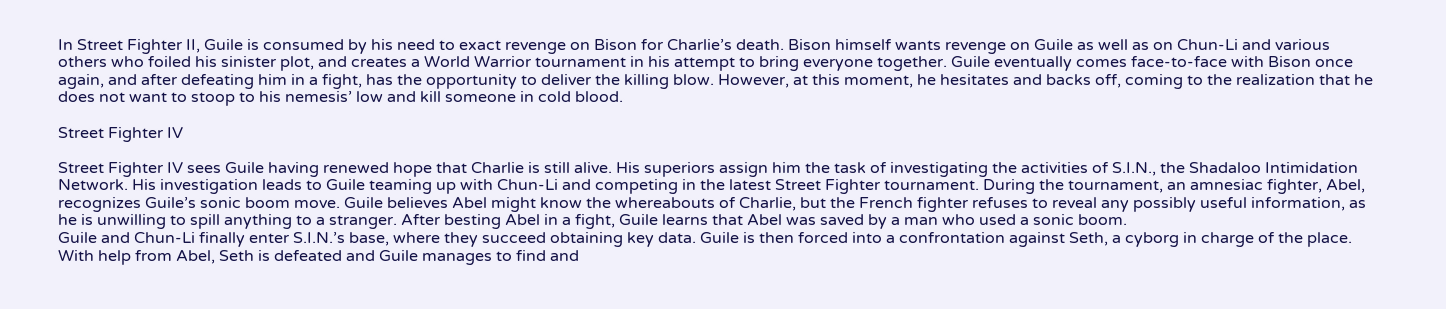In Street Fighter II, Guile is consumed by his need to exact revenge on Bison for Charlie’s death. Bison himself wants revenge on Guile as well as on Chun-Li and various others who foiled his sinister plot, and creates a World Warrior tournament in his attempt to bring everyone together. Guile eventually comes face-to-face with Bison once again, and after defeating him in a fight, has the opportunity to deliver the killing blow. However, at this moment, he hesitates and backs off, coming to the realization that he does not want to stoop to his nemesis’ low and kill someone in cold blood.

Street Fighter IV

Street Fighter IV sees Guile having renewed hope that Charlie is still alive. His superiors assign him the task of investigating the activities of S.I.N., the Shadaloo Intimidation Network. His investigation leads to Guile teaming up with Chun-Li and competing in the latest Street Fighter tournament. During the tournament, an amnesiac fighter, Abel, recognizes Guile’s sonic boom move. Guile believes Abel might know the whereabouts of Charlie, but the French fighter refuses to reveal any possibly useful information, as he is unwilling to spill anything to a stranger. After besting Abel in a fight, Guile learns that Abel was saved by a man who used a sonic boom.
Guile and Chun-Li finally enter S.I.N.’s base, where they succeed obtaining key data. Guile is then forced into a confrontation against Seth, a cyborg in charge of the place. With help from Abel, Seth is defeated and Guile manages to find and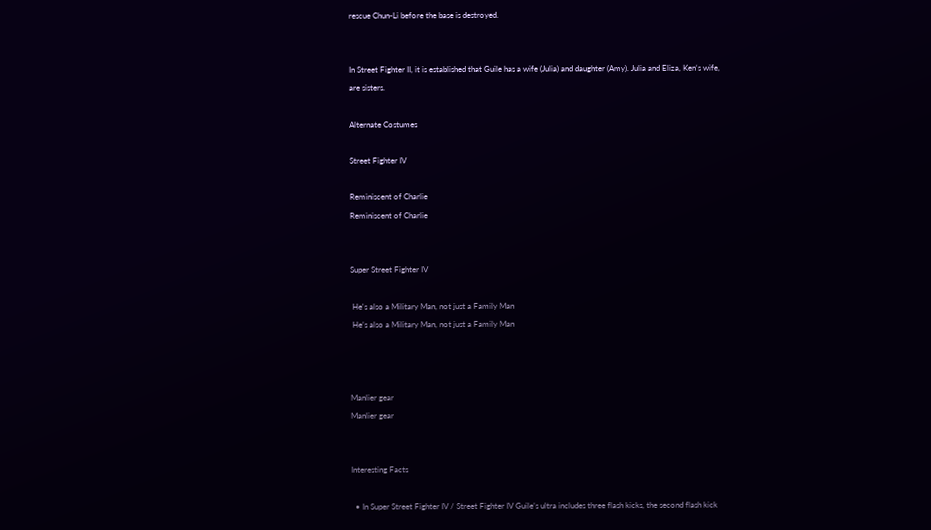rescue Chun-Li before the base is destroyed.


In Street Fighter II, it is established that Guile has a wife (Julia) and daughter (Amy). Julia and Eliza, Ken‘s wife, are sisters.

Alternate Costumes

Street Fighter IV

Reminiscent of Charlie
Reminiscent of Charlie


Super Street Fighter IV

 He's also a Military Man, not just a Family Man
 He’s also a Military Man, not just a Family Man



Manlier gear
Manlier gear


Interesting Facts

  • In Super Street Fighter IV / Street Fighter IV Guile’s ultra includes three flash kicks, the second flash kick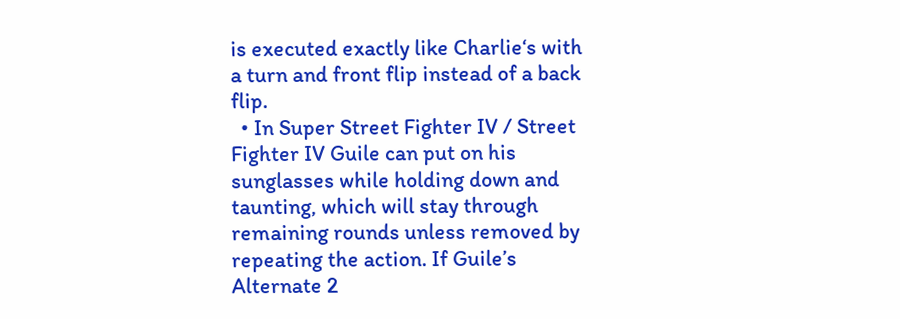is executed exactly like Charlie‘s with a turn and front flip instead of a back flip.
  • In Super Street Fighter IV / Street Fighter IV Guile can put on his sunglasses while holding down and taunting, which will stay through remaining rounds unless removed by repeating the action. If Guile’s Alternate 2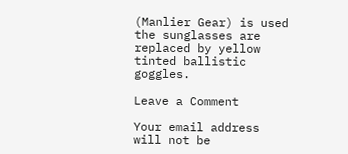(Manlier Gear) is used the sunglasses are replaced by yellow tinted ballistic goggles.

Leave a Comment

Your email address will not be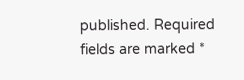published. Required fields are marked *